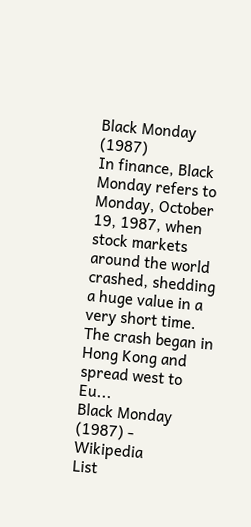Black Monday (1987)
In finance, Black Monday refers to Monday, October 19, 1987, when stock markets around the world crashed, shedding a huge value in a very short time. The crash began in Hong Kong and spread west to Eu...
Black Monday (1987) - Wikipedia
List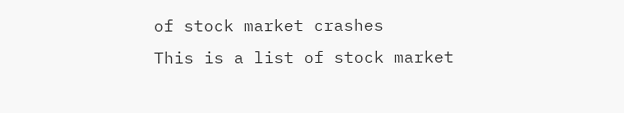of stock market crashes
This is a list of stock market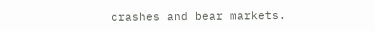crashes and bear markets.